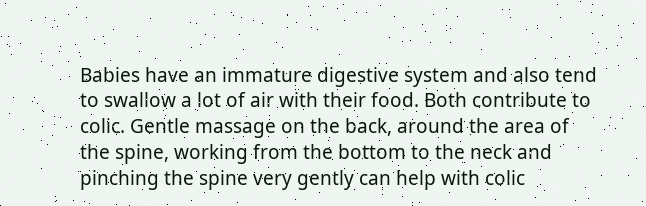Babies have an immature digestive system and also tend to swallow a lot of air with their food. Both contribute to colic. Gentle massage on the back, around the area of the spine, working from the bottom to the neck and pinching the spine very gently can help with colic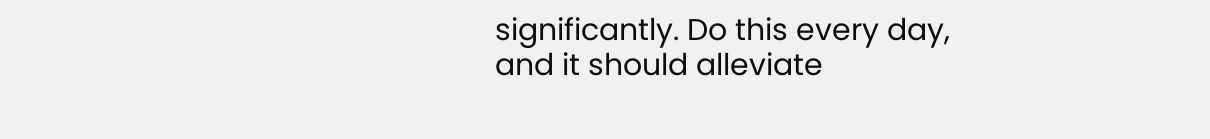significantly. Do this every day, and it should alleviate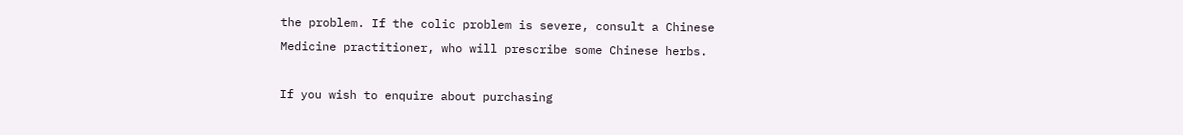the problem. If the colic problem is severe, consult a Chinese Medicine practitioner, who will prescribe some Chinese herbs.

If you wish to enquire about purchasing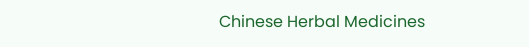Chinese Herbal Medicines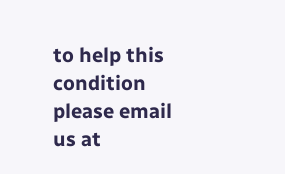to help this condition please email us at